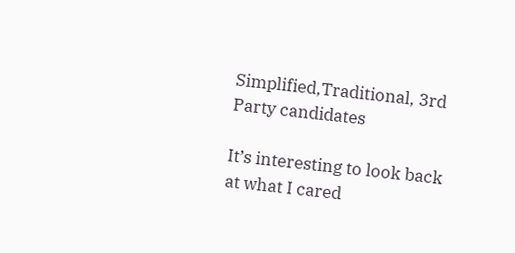Simplified,Traditional, 3rd Party candidates

It’s interesting to look back at what I cared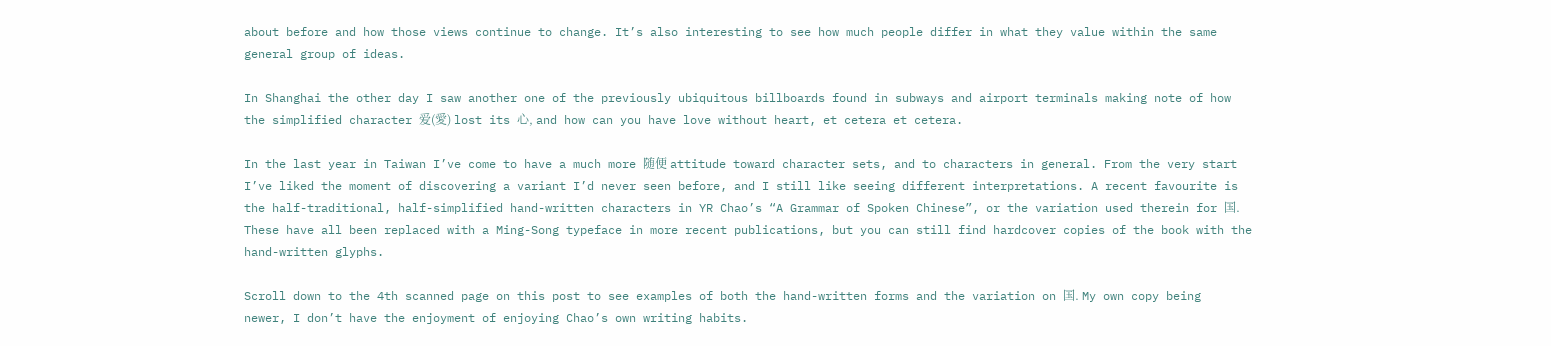about before and how those views continue to change. It’s also interesting to see how much people differ in what they value within the same general group of ideas.

In Shanghai the other day I saw another one of the previously ubiquitous billboards found in subways and airport terminals making note of how the simplified character 爱(愛) lost its 心, and how can you have love without heart, et cetera et cetera.

In the last year in Taiwan I’ve come to have a much more 随便 attitude toward character sets, and to characters in general. From the very start I’ve liked the moment of discovering a variant I’d never seen before, and I still like seeing different interpretations. A recent favourite is the half-traditional, half-simplified hand-written characters in YR Chao’s “A Grammar of Spoken Chinese”, or the variation used therein for 国. These have all been replaced with a Ming-Song typeface in more recent publications, but you can still find hardcover copies of the book with the hand-written glyphs.

Scroll down to the 4th scanned page on this post to see examples of both the hand-written forms and the variation on 国. My own copy being newer, I don’t have the enjoyment of enjoying Chao’s own writing habits.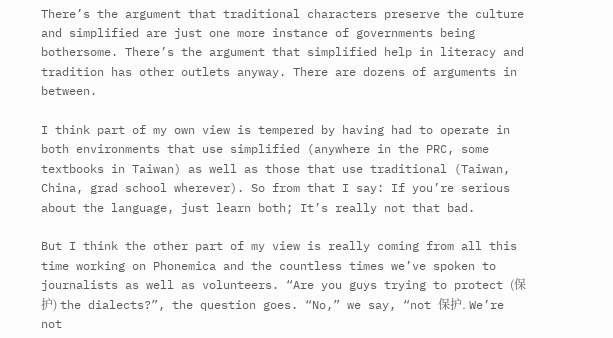There’s the argument that traditional characters preserve the culture and simplified are just one more instance of governments being bothersome. There’s the argument that simplified help in literacy and tradition has other outlets anyway. There are dozens of arguments in between.

I think part of my own view is tempered by having had to operate in both environments that use simplified (anywhere in the PRC, some textbooks in Taiwan) as well as those that use traditional (Taiwan, China, grad school wherever). So from that I say: If you’re serious about the language, just learn both; It’s really not that bad.

But I think the other part of my view is really coming from all this time working on Phonemica and the countless times we’ve spoken to journalists as well as volunteers. “Are you guys trying to protect (保护) the dialects?”, the question goes. “No,” we say, “not 保护. We’re not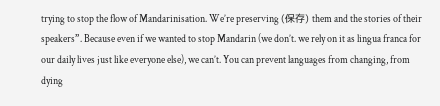trying to stop the flow of Mandarinisation. We’re preserving (保存) them and the stories of their speakers”. Because even if we wanted to stop Mandarin (we don’t. we rely on it as lingua franca for our daily lives just like everyone else), we can’t. You can prevent languages from changing, from dying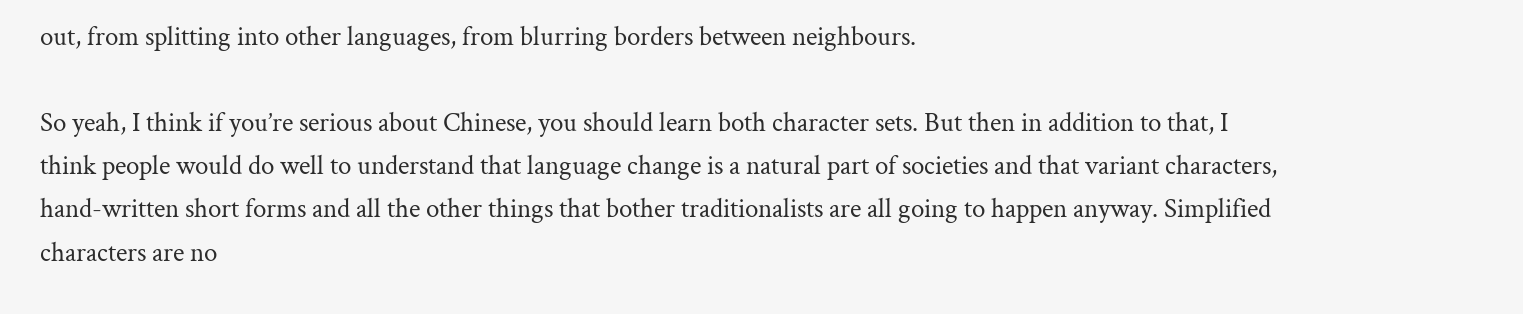out, from splitting into other languages, from blurring borders between neighbours.

So yeah, I think if you’re serious about Chinese, you should learn both character sets. But then in addition to that, I think people would do well to understand that language change is a natural part of societies and that variant characters, hand-written short forms and all the other things that bother traditionalists are all going to happen anyway. Simplified characters are no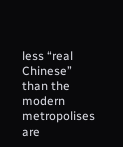less “real Chinese” than the modern metropolises are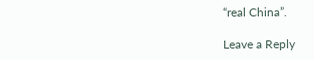“real China”.

Leave a Reply